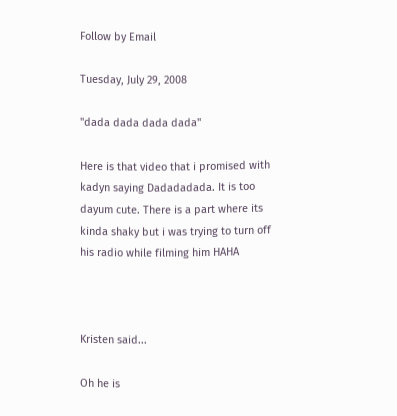Follow by Email

Tuesday, July 29, 2008

"dada dada dada dada"

Here is that video that i promised with kadyn saying Dadadadada. It is too dayum cute. There is a part where its kinda shaky but i was trying to turn off his radio while filming him HAHA



Kristen said...

Oh he is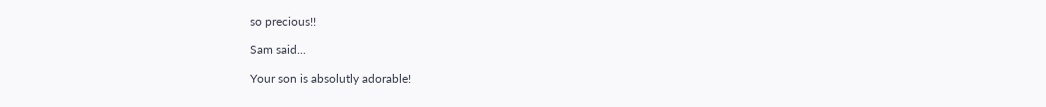so precious!!

Sam said...

Your son is absolutly adorable!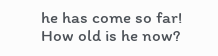he has come so far!
How old is he now?